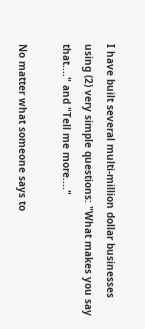I have built several multi-million dollar businesses using (2) very simple questions: "What makes you say that...." and "Tell me more...."

No matter what someone says to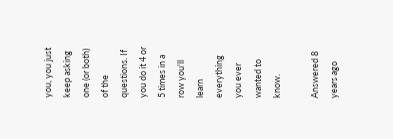you, you just keep asking one (or both) of the questions. If you do it 4 or 5 times in a row you'll learn everything you ever wanted to know.

Answered 8 years ago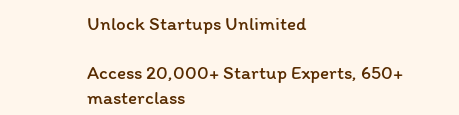Unlock Startups Unlimited

Access 20,000+ Startup Experts, 650+ masterclass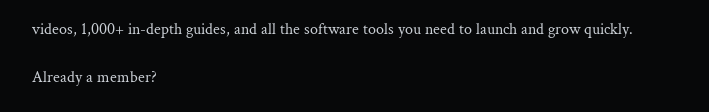videos, 1,000+ in-depth guides, and all the software tools you need to launch and grow quickly.

Already a member?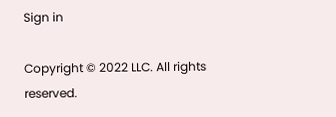Sign in

Copyright © 2022 LLC. All rights reserved.